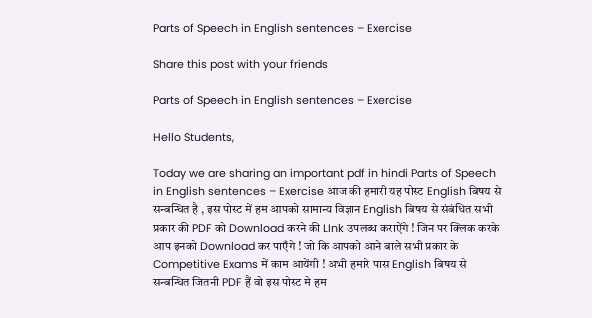Parts of Speech in English sentences – Exercise

Share this post with your friends

Parts of Speech in English sentences – Exercise

Hello Students,

Today we are sharing an important pdf in hindi Parts of Speech in English sentences – Exercise आज की हमारी यह पोस्ट English बिषय से सन्बन्धित है , इस पोस्ट में हम आपको सामान्य विज्ञान English बिषय से संबंधित सभी प्रकार की PDF को Download करने की LInk उपलब्ध कराऐंगे ! जिन पर क्लिक करके आप इनको Download कर पाएँगे ! जो कि आपको आने बाले सभी प्रकार के Competitive Exams में काम आयेंगी ! अभी हमारे पास English बिषय से सन्बन्धित जितनी PDF हैं वो इस पोस्ट मे हम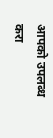आपको उपलब्ध करा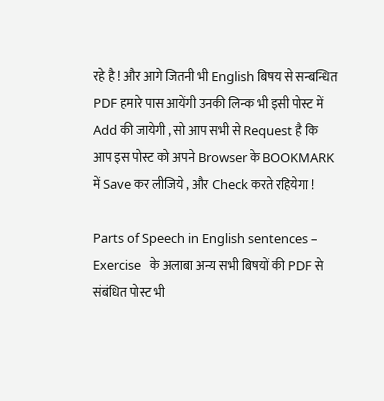रहे है ! और आगे जितनी भी English बिषय से सन्बन्धित PDF हमारे पास आयेंगी उनकी लिन्क भी इसी पोस्ट में Add की जायेगी , सो आप सभी से Request है कि आप इस पोस्ट को अपने Browser के BOOKMARK में Save कर लीजिये , और Check करते रहियेगा !

Parts of Speech in English sentences – Exercise   के अलाबा अन्य सभी बिषयों की PDF से संबंधित पोस्ट भी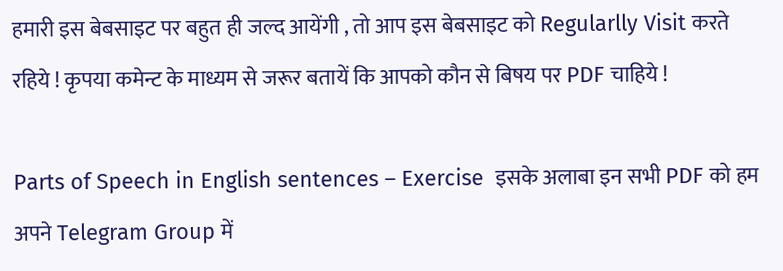हमारी इस बेबसाइट पर बहुत ही जल्द आयेंगी , तो आप इस बेबसाइट को Regularlly Visit करते रहिये ! कृपया कमेन्ट के माध्यम से जरूर बतायें कि आपको कौन से बिषय पर PDF चाहिये !

Parts of Speech in English sentences – Exercise  इसके अलाबा इन सभी PDF को हम अपने Telegram Group में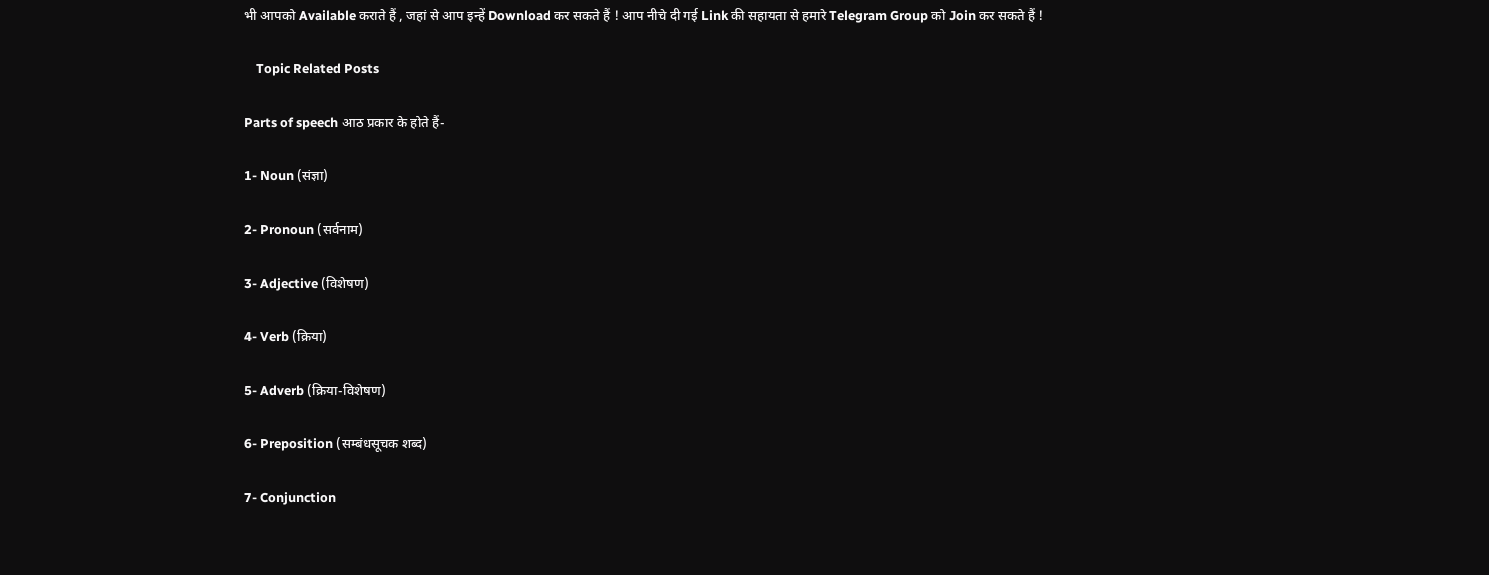भी आपको Available कराते हैं , जहां से आप इन्हें Download कर सकते हैं ! आप नीचे दी गई Link की सहायता से हमारे Telegram Group को Join कर सकते हैं !

    Topic Related Posts

Parts of speech आठ प्रकार के होते हैं-

1- Noun (संज्ञा)

2- Pronoun (सर्वनाम)

3- Adjective (विशेषण)

4- Verb (क्रिया)

5- Adverb (क्रिया-विशेषण)

6- Preposition (सम्बंधसूचक शब्द)

7- Conjunction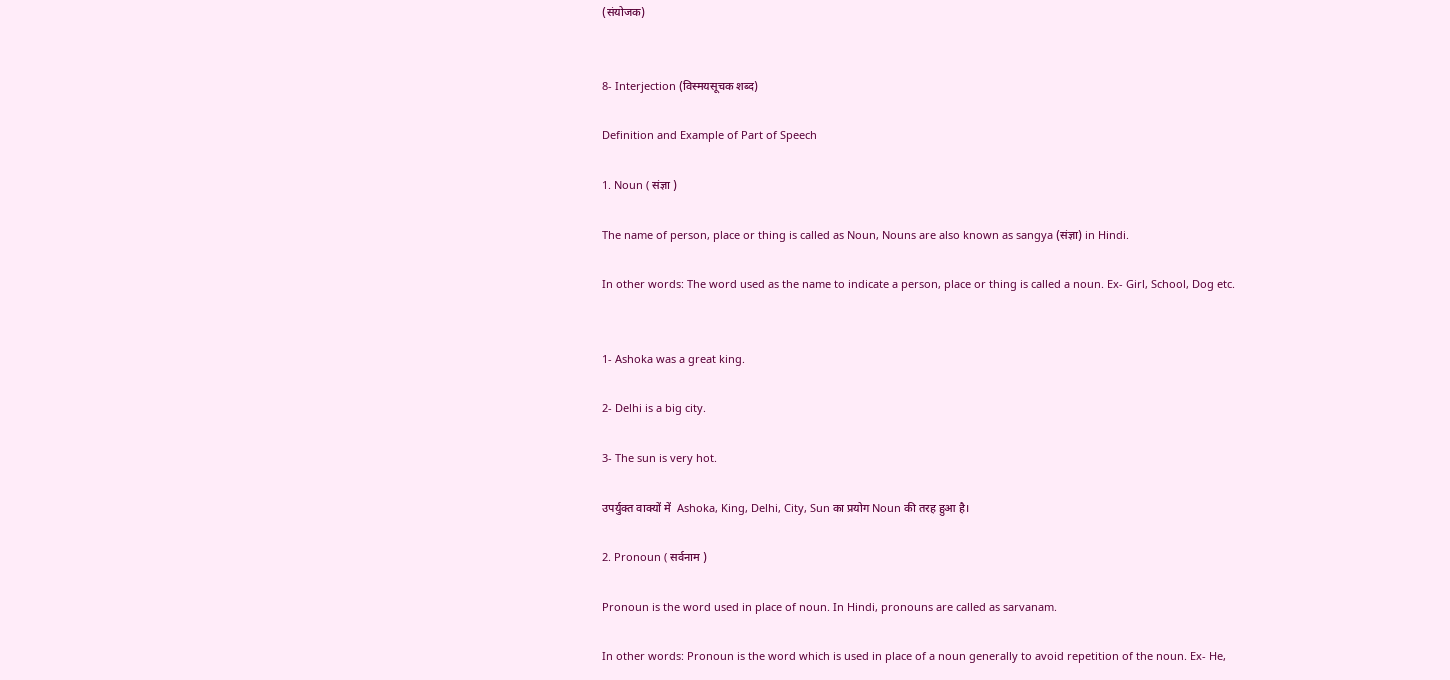(संयोजक)


8- Interjection (विस्मयसूचक शब्द)

Definition and Example of Part of Speech

1. Noun ( संज्ञा )

The name of person, place or thing is called as Noun, Nouns are also known as sangya (संज्ञा) in Hindi.

In other words: The word used as the name to indicate a person, place or thing is called a noun. Ex- Girl, School, Dog etc.


1- Ashoka was a great king.

2- Delhi is a big city.

3- The sun is very hot.

उपर्युक्त वाक्यों में  Ashoka, King, Delhi, City, Sun का प्रयोग Noun की तरह हुआ है।

2. Pronoun ( सर्वनाम )

Pronoun is the word used in place of noun. In Hindi, pronouns are called as sarvanam.

In other words: Pronoun is the word which is used in place of a noun generally to avoid repetition of the noun. Ex- He,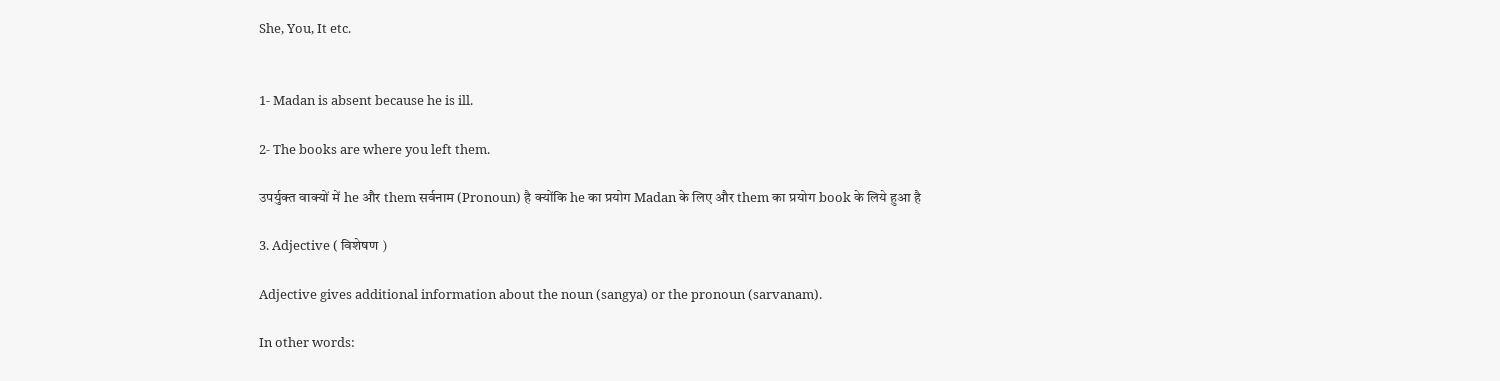She, You, It etc.


1- Madan is absent because he is ill.

2- The books are where you left them.

उपर्युक्त वाक्यों में he और them सर्वनाम (Pronoun) है क्योंकि he का प्रयोग Madan के लिए और them का प्रयोग book के लिये हुआ है

3. Adjective ( विशेषण )

Adjective gives additional information about the noun (sangya) or the pronoun (sarvanam).

In other words: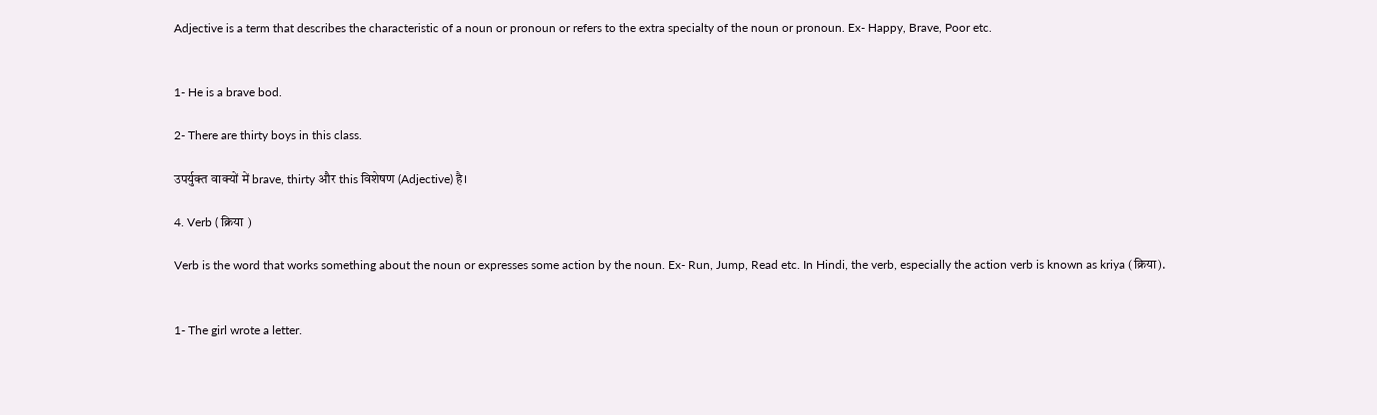Adjective is a term that describes the characteristic of a noun or pronoun or refers to the extra specialty of the noun or pronoun. Ex- Happy, Brave, Poor etc.


1- He is a brave bod.

2- There are thirty boys in this class.

उपर्युक्त वाक्यों में brave, thirty और this विशेषण (Adjective) है।

4. Verb ( क्रिया )

Verb is the word that works something about the noun or expresses some action by the noun. Ex- Run, Jump, Read etc. In Hindi, the verb, especially the action verb is known as kriya (क्रिया).


1- The girl wrote a letter.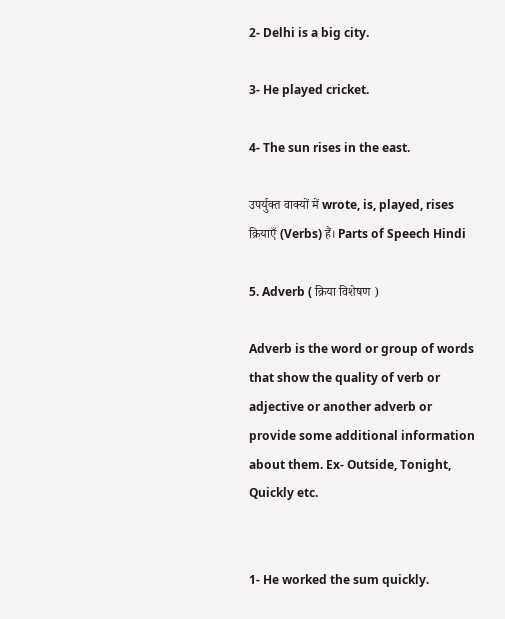2- Delhi is a big city.

3- He played cricket.

4- The sun rises in the east.

उपर्युक्त वाक्यों में wrote, is, played, rises क्रियाएँ (Verbs) हैं। Parts of Speech Hindi

5. Adverb ( क्रिया विशेषण )

Adverb is the word or group of words that show the quality of verb or adjective or another adverb or provide some additional information about them. Ex- Outside, Tonight, Quickly etc.


1- He worked the sum quickly.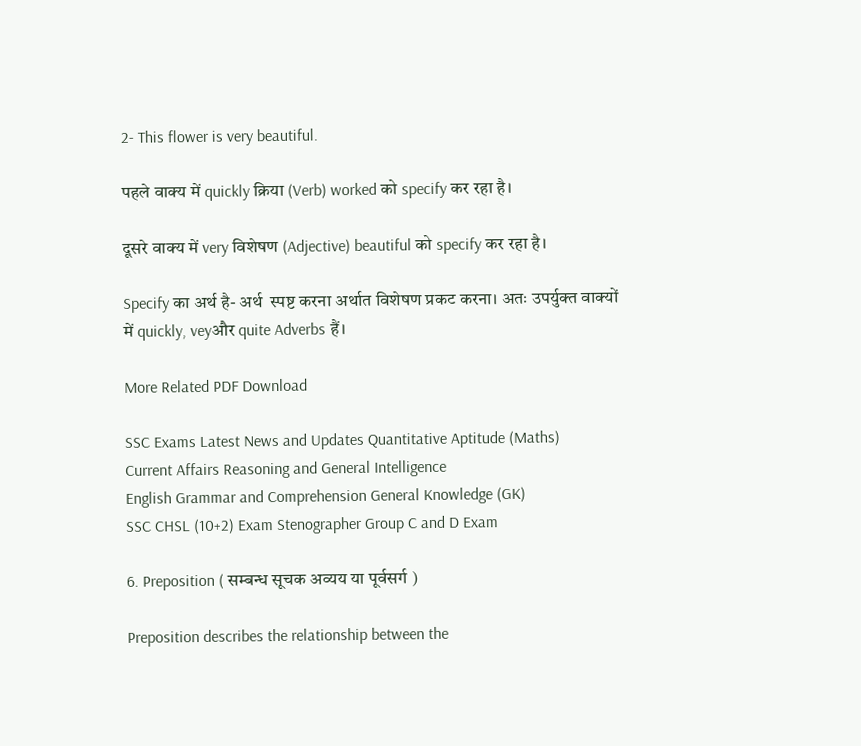2- This flower is very beautiful.

पहले वाक्य में quickly क्रिया (Verb) worked को specify कर रहा है।

दूसरे वाक्य में very विशेषण (Adjective) beautiful को specify कर रहा है।

Specify का अर्थ है- अर्थ  स्पष्ट करना अर्थात विशेषण प्रकट करना। अतः उपर्युक्त वाक्यों में quickly, veyऔर quite Adverbs हैं।

More Related PDF Download

SSC Exams Latest News and Updates Quantitative Aptitude (Maths)
Current Affairs Reasoning and General Intelligence
English Grammar and Comprehension General Knowledge (GK)
SSC CHSL (10+2) Exam Stenographer Group C and D Exam

6. Preposition ( सम्बन्ध सूचक अव्यय या पूर्वसर्ग )

Preposition describes the relationship between the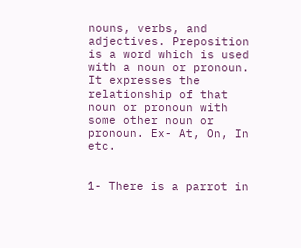nouns, verbs, and adjectives. Preposition is a word which is used with a noun or pronoun. It expresses the relationship of that noun or pronoun with some other noun or pronoun. Ex- At, On, In etc.


1- There is a parrot in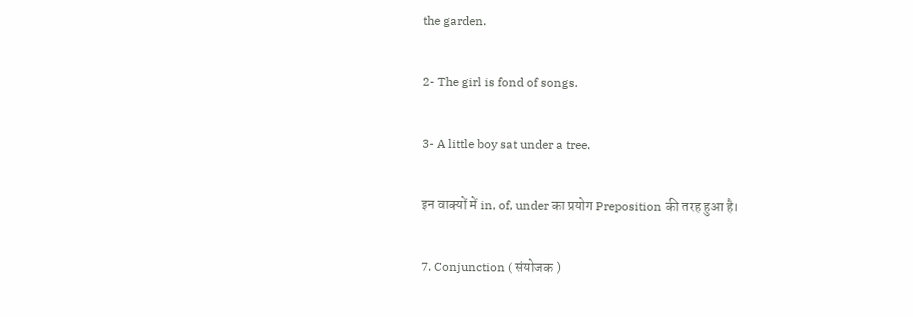the garden.

2- The girl is fond of songs.

3- A little boy sat under a tree.

इन वाक्यों में in, of, under का प्रयोग Preposition की तरह हुआ है।

7. Conjunction ( संयोजक )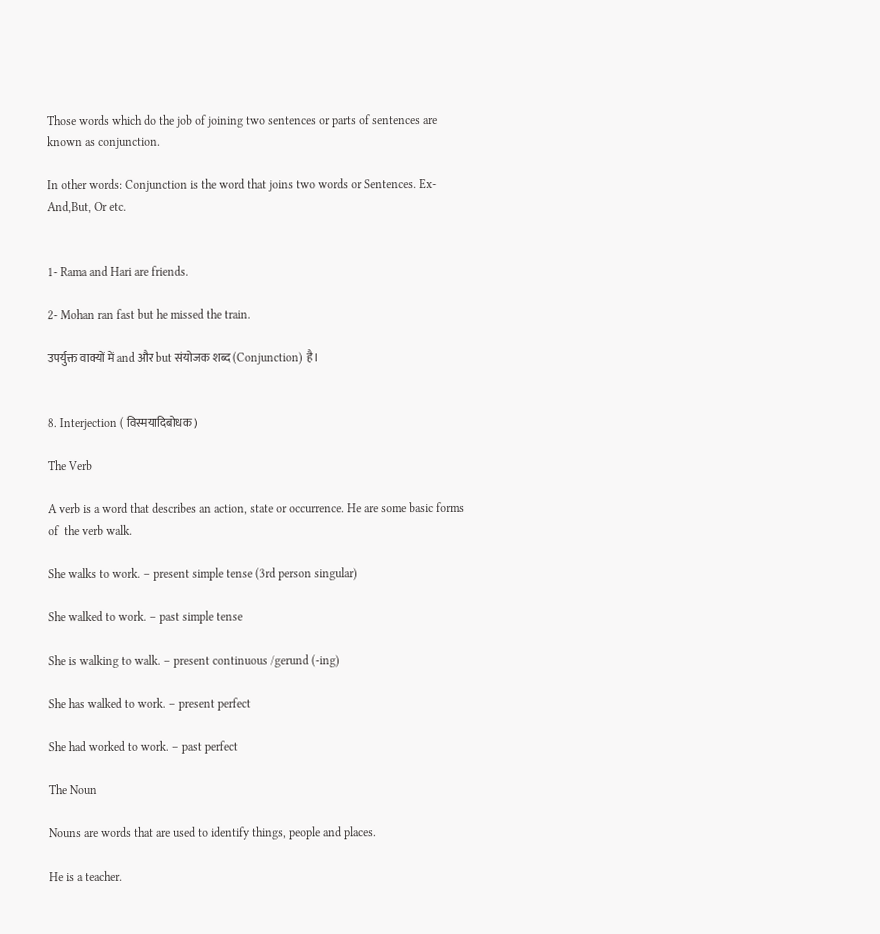Those words which do the job of joining two sentences or parts of sentences are known as conjunction.

In other words: Conjunction is the word that joins two words or Sentences. Ex- And,But, Or etc.


1- Rama and Hari are friends.

2- Mohan ran fast but he missed the train.

उपर्युक्त वाक्यों में and और but संयोजक शब्द (Conjunction) है।


8. Interjection ( विस्मयादिबोधक )

The Verb

A verb is a word that describes an action, state or occurrence. He are some basic forms of  the verb walk.

She walks to work. – present simple tense (3rd person singular)

She walked to work. – past simple tense

She is walking to walk. – present continuous /gerund (-ing)

She has walked to work. – present perfect

She had worked to work. – past perfect

The Noun

Nouns are words that are used to identify things, people and places.

He is a teacher.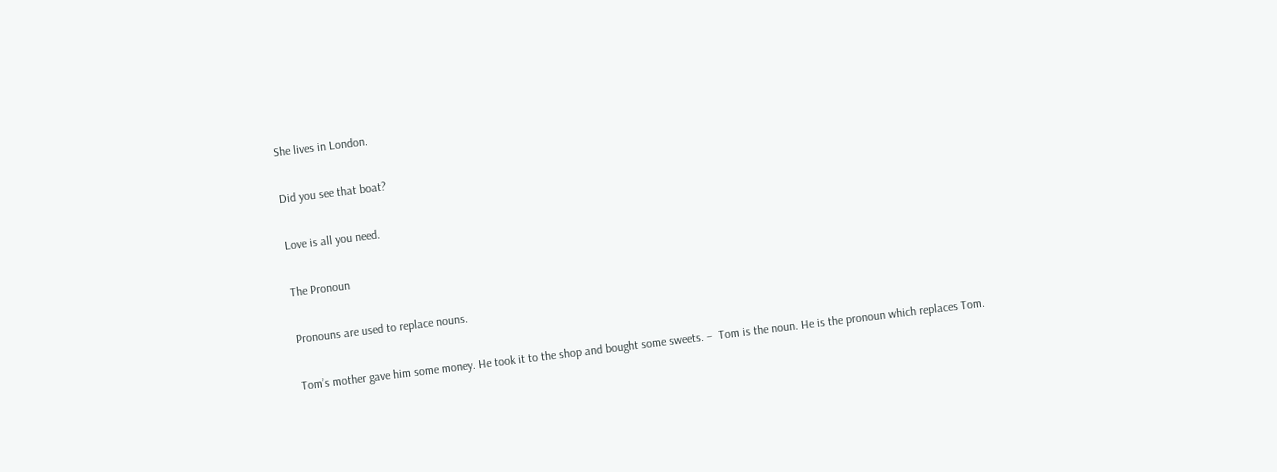She lives in London.

Did you see that boat?

Love is all you need.

The Pronoun

Pronouns are used to replace nouns.

Tom’s mother gave him some money. He took it to the shop and bought some sweets. –  Tom is the noun. He is the pronoun which replaces Tom.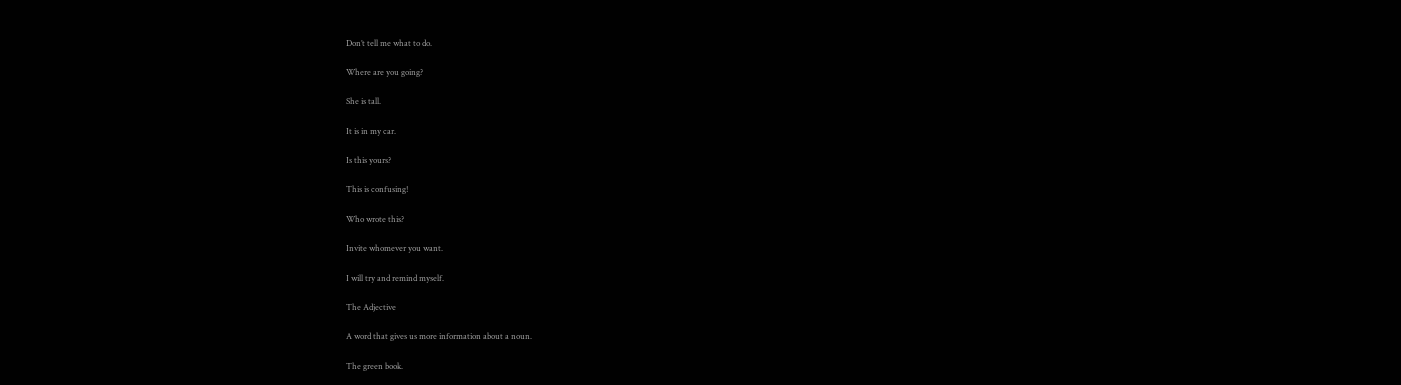Don’t tell me what to do.

Where are you going?

She is tall.

It is in my car.

Is this yours?

This is confusing!

Who wrote this?

Invite whomever you want.

I will try and remind myself.

The Adjective

A word that gives us more information about a noun.

The green book.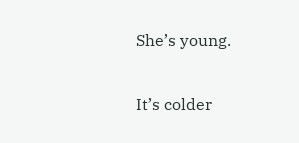She’s young.

It’s colder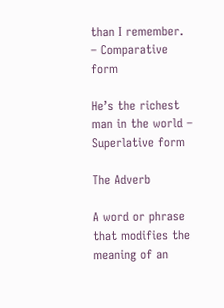than I remember. – Comparative form

He’s the richest man in the world – Superlative form

The Adverb

A word or phrase that modifies the meaning of an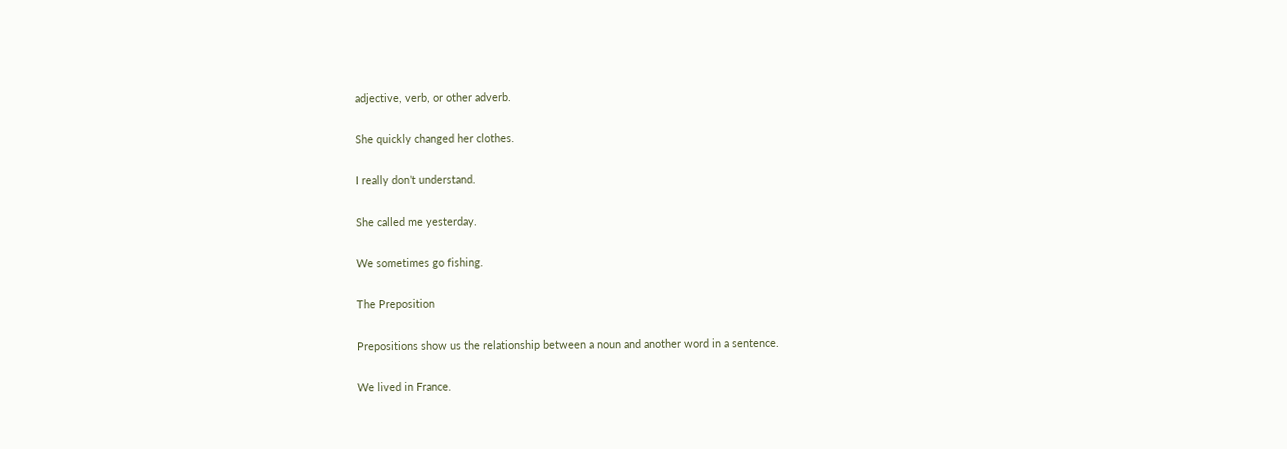adjective, verb, or other adverb.

She quickly changed her clothes.

I really don’t understand.

She called me yesterday.

We sometimes go fishing.

The Preposition

Prepositions show us the relationship between a noun and another word in a sentence.

We lived in France.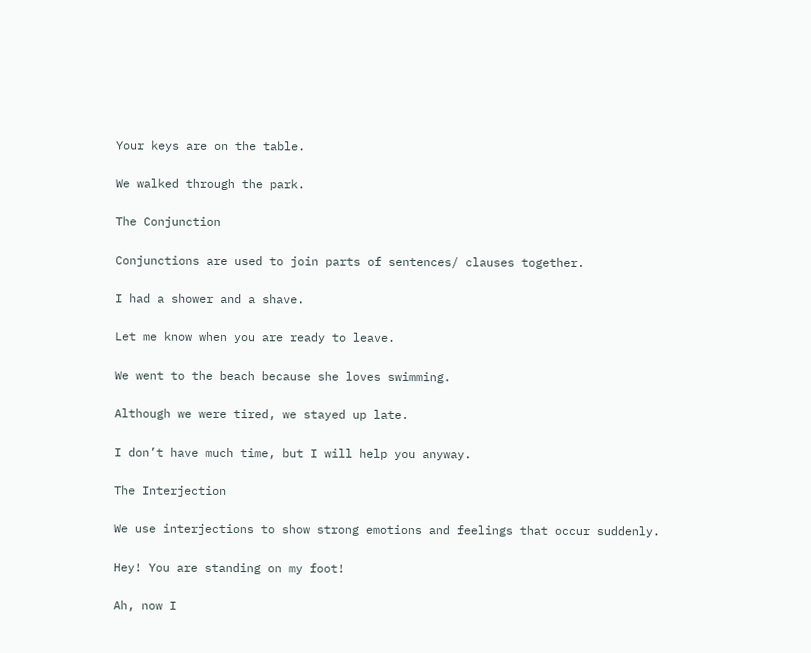Your keys are on the table.

We walked through the park.

The Conjunction

Conjunctions are used to join parts of sentences/ clauses together.

I had a shower and a shave.

Let me know when you are ready to leave.

We went to the beach because she loves swimming.

Although we were tired, we stayed up late.

I don’t have much time, but I will help you anyway.

The Interjection

We use interjections to show strong emotions and feelings that occur suddenly.

Hey! You are standing on my foot!

Ah, now I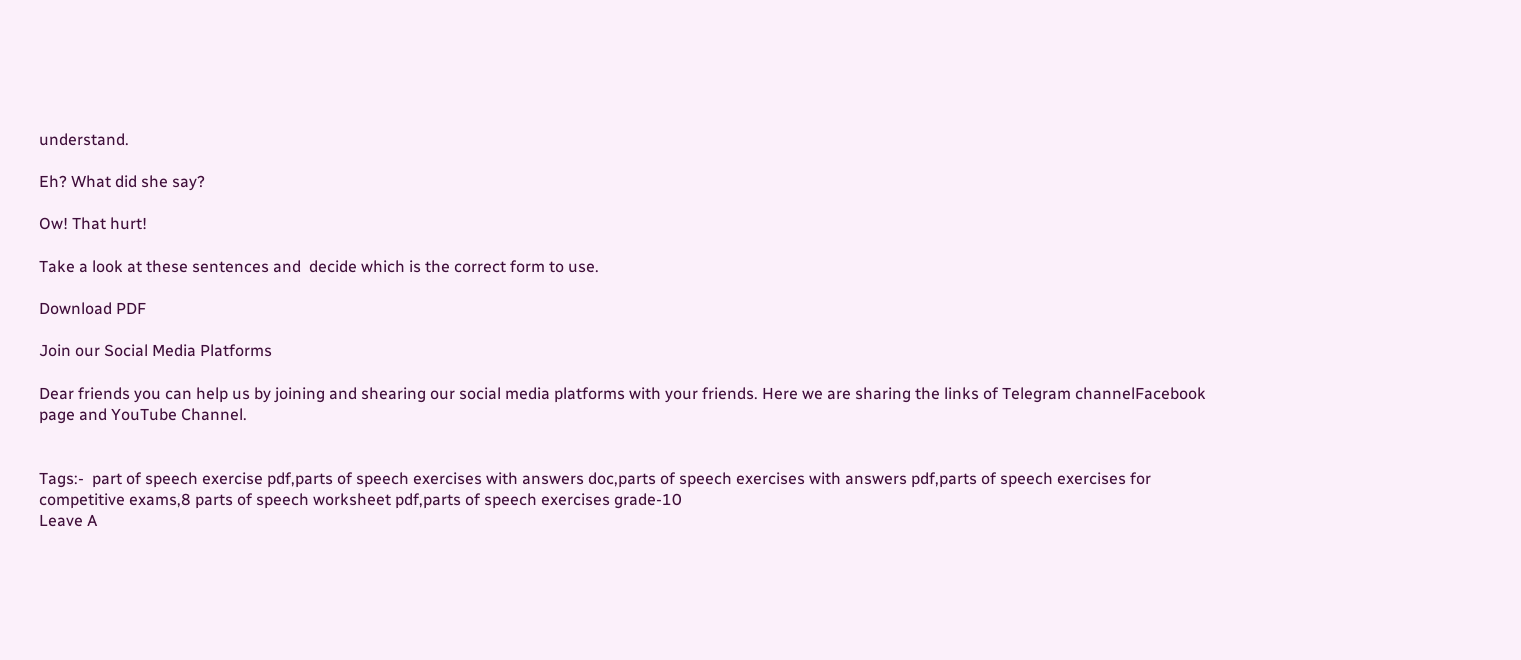understand.

Eh? What did she say?

Ow! That hurt!

Take a look at these sentences and  decide which is the correct form to use.

Download PDF

Join our Social Media Platforms

Dear friends you can help us by joining and shearing our social media platforms with your friends. Here we are sharing the links of Telegram channelFacebook page and YouTube Channel.


Tags:-  part of speech exercise pdf,parts of speech exercises with answers doc,parts of speech exercises with answers pdf,parts of speech exercises for competitive exams,8 parts of speech worksheet pdf,parts of speech exercises grade-10
Leave A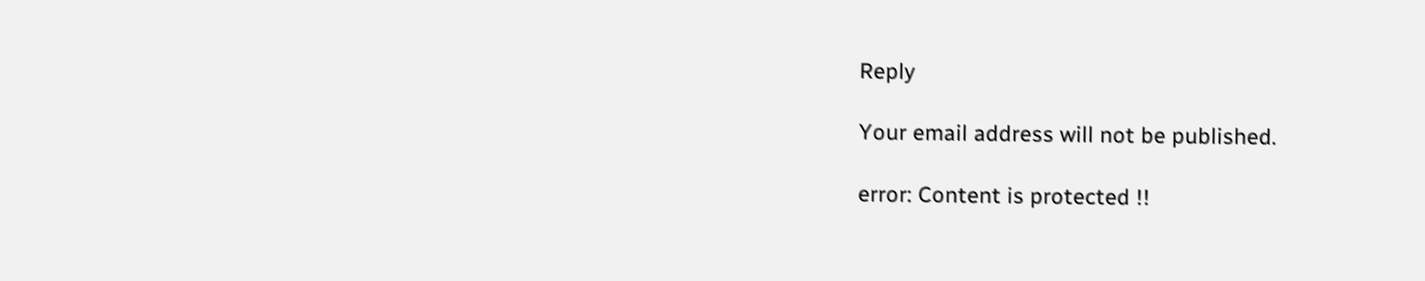Reply

Your email address will not be published.

error: Content is protected !!